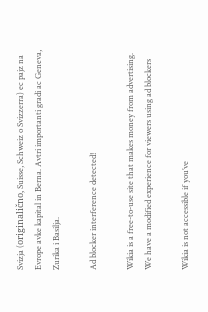Svizja (originalično, Suisse, Schweiz o Svizzerra) ec pajz na Evrope avke kapital in Berna. Avtri importanti gradi ac Geneva, Zurika i Basilja.

Ad blocker interference detected!

Wikia is a free-to-use site that makes money from advertising. We have a modified experience for viewers using ad blockers

Wikia is not accessible if you’ve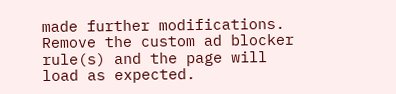made further modifications. Remove the custom ad blocker rule(s) and the page will load as expected.